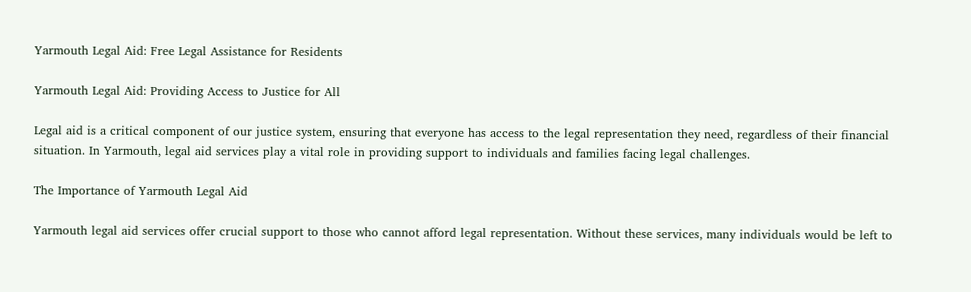Yarmouth Legal Aid: Free Legal Assistance for Residents

Yarmouth Legal Aid: Providing Access to Justice for All

Legal aid is a critical component of our justice system, ensuring that everyone has access to the legal representation they need, regardless of their financial situation. In Yarmouth, legal aid services play a vital role in providing support to individuals and families facing legal challenges.

The Importance of Yarmouth Legal Aid

Yarmouth legal aid services offer crucial support to those who cannot afford legal representation. Without these services, many individuals would be left to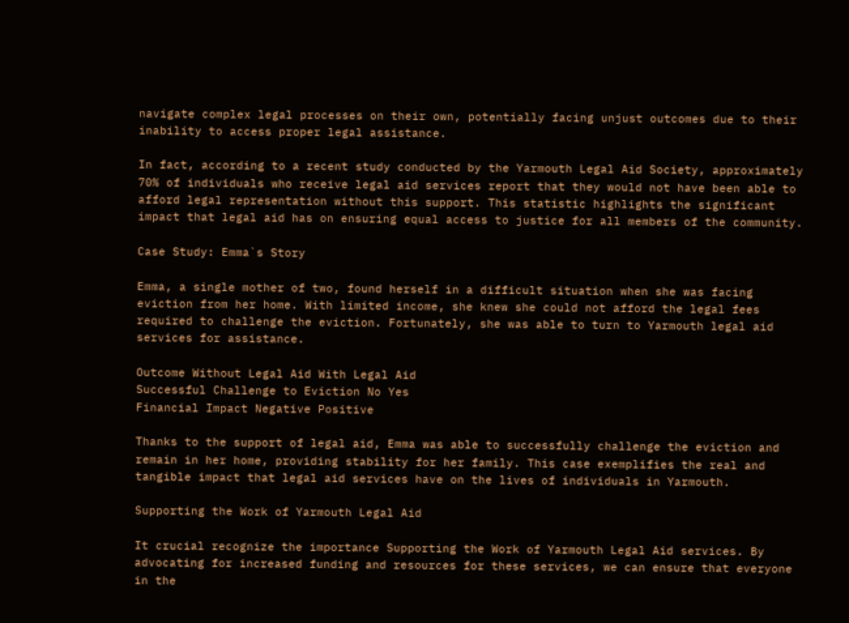navigate complex legal processes on their own, potentially facing unjust outcomes due to their inability to access proper legal assistance.

In fact, according to a recent study conducted by the Yarmouth Legal Aid Society, approximately 70% of individuals who receive legal aid services report that they would not have been able to afford legal representation without this support. This statistic highlights the significant impact that legal aid has on ensuring equal access to justice for all members of the community.

Case Study: Emma`s Story

Emma, a single mother of two, found herself in a difficult situation when she was facing eviction from her home. With limited income, she knew she could not afford the legal fees required to challenge the eviction. Fortunately, she was able to turn to Yarmouth legal aid services for assistance.

Outcome Without Legal Aid With Legal Aid
Successful Challenge to Eviction No Yes
Financial Impact Negative Positive

Thanks to the support of legal aid, Emma was able to successfully challenge the eviction and remain in her home, providing stability for her family. This case exemplifies the real and tangible impact that legal aid services have on the lives of individuals in Yarmouth.

Supporting the Work of Yarmouth Legal Aid

It crucial recognize the importance Supporting the Work of Yarmouth Legal Aid services. By advocating for increased funding and resources for these services, we can ensure that everyone in the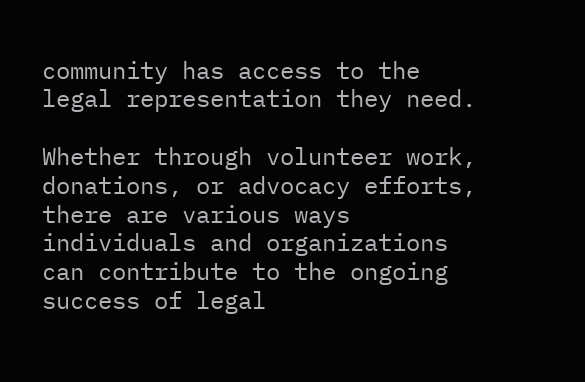community has access to the legal representation they need.

Whether through volunteer work, donations, or advocacy efforts, there are various ways individuals and organizations can contribute to the ongoing success of legal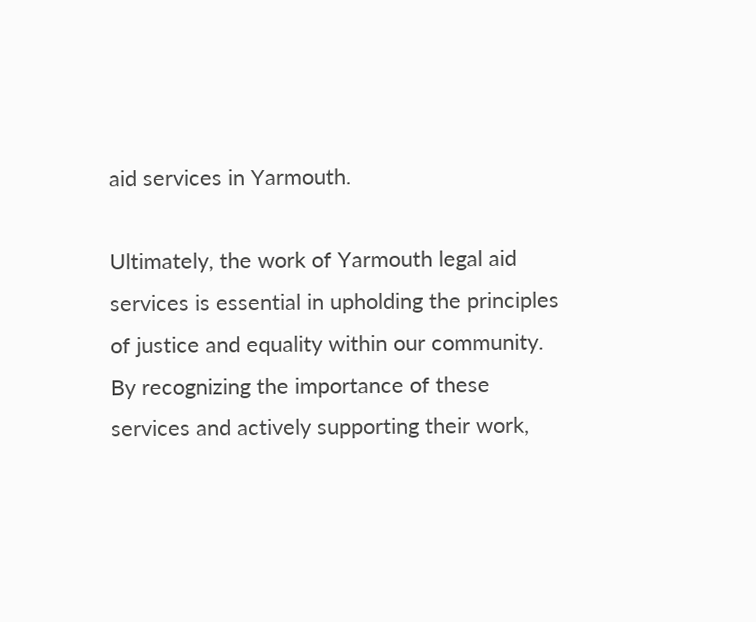aid services in Yarmouth.

Ultimately, the work of Yarmouth legal aid services is essential in upholding the principles of justice and equality within our community. By recognizing the importance of these services and actively supporting their work,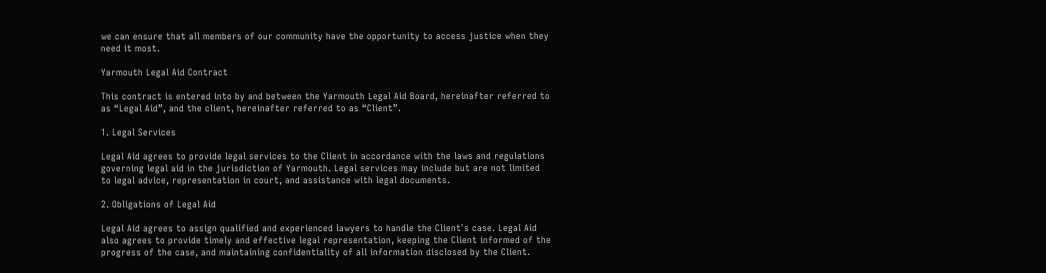we can ensure that all members of our community have the opportunity to access justice when they need it most.

Yarmouth Legal Aid Contract

This contract is entered into by and between the Yarmouth Legal Aid Board, hereinafter referred to as “Legal Aid”, and the client, hereinafter referred to as “Client”.

1. Legal Services

Legal Aid agrees to provide legal services to the Client in accordance with the laws and regulations governing legal aid in the jurisdiction of Yarmouth. Legal services may include but are not limited to legal advice, representation in court, and assistance with legal documents.

2. Obligations of Legal Aid

Legal Aid agrees to assign qualified and experienced lawyers to handle the Client`s case. Legal Aid also agrees to provide timely and effective legal representation, keeping the Client informed of the progress of the case, and maintaining confidentiality of all information disclosed by the Client.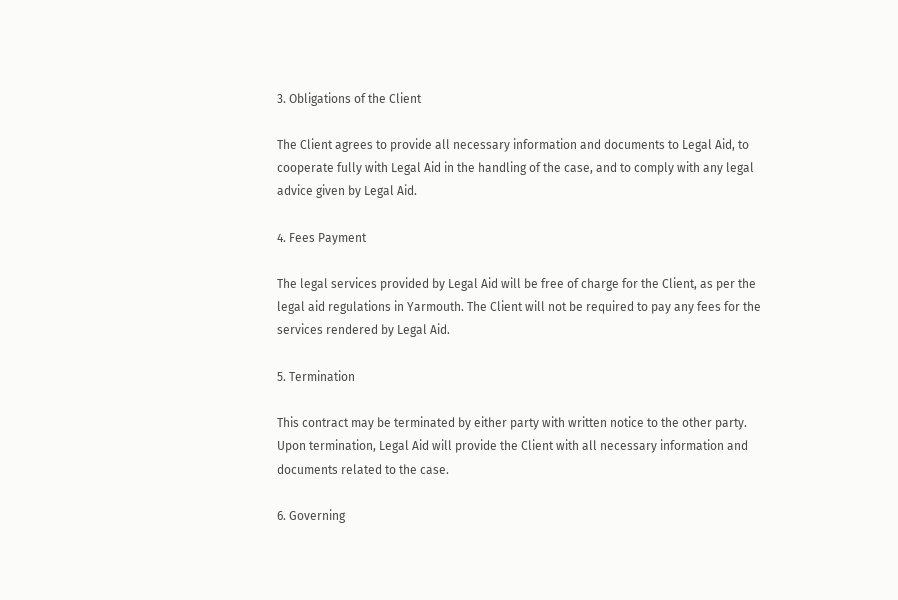3. Obligations of the Client

The Client agrees to provide all necessary information and documents to Legal Aid, to cooperate fully with Legal Aid in the handling of the case, and to comply with any legal advice given by Legal Aid.

4. Fees Payment

The legal services provided by Legal Aid will be free of charge for the Client, as per the legal aid regulations in Yarmouth. The Client will not be required to pay any fees for the services rendered by Legal Aid.

5. Termination

This contract may be terminated by either party with written notice to the other party. Upon termination, Legal Aid will provide the Client with all necessary information and documents related to the case.

6. Governing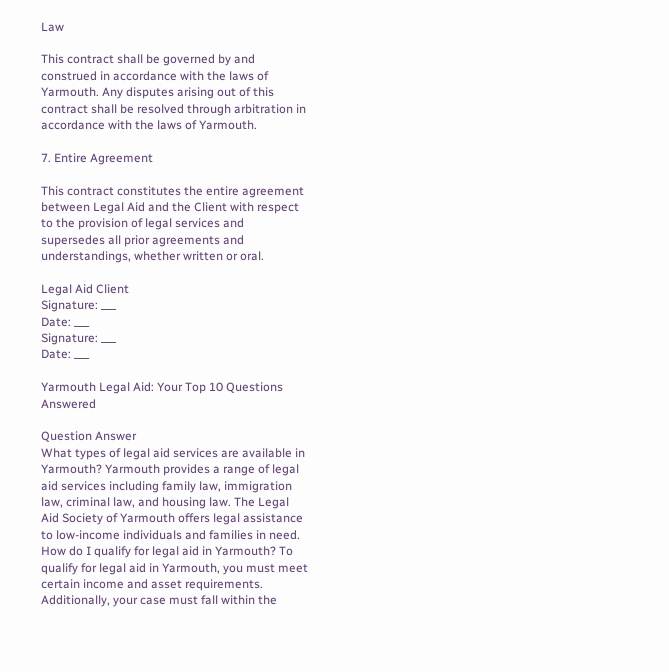Law

This contract shall be governed by and construed in accordance with the laws of Yarmouth. Any disputes arising out of this contract shall be resolved through arbitration in accordance with the laws of Yarmouth.

7. Entire Agreement

This contract constitutes the entire agreement between Legal Aid and the Client with respect to the provision of legal services and supersedes all prior agreements and understandings, whether written or oral.

Legal Aid Client
Signature: ___
Date: ___
Signature: ___
Date: ___

Yarmouth Legal Aid: Your Top 10 Questions Answered

Question Answer
What types of legal aid services are available in Yarmouth? Yarmouth provides a range of legal aid services including family law, immigration law, criminal law, and housing law. The Legal Aid Society of Yarmouth offers legal assistance to low-income individuals and families in need.
How do I qualify for legal aid in Yarmouth? To qualify for legal aid in Yarmouth, you must meet certain income and asset requirements. Additionally, your case must fall within the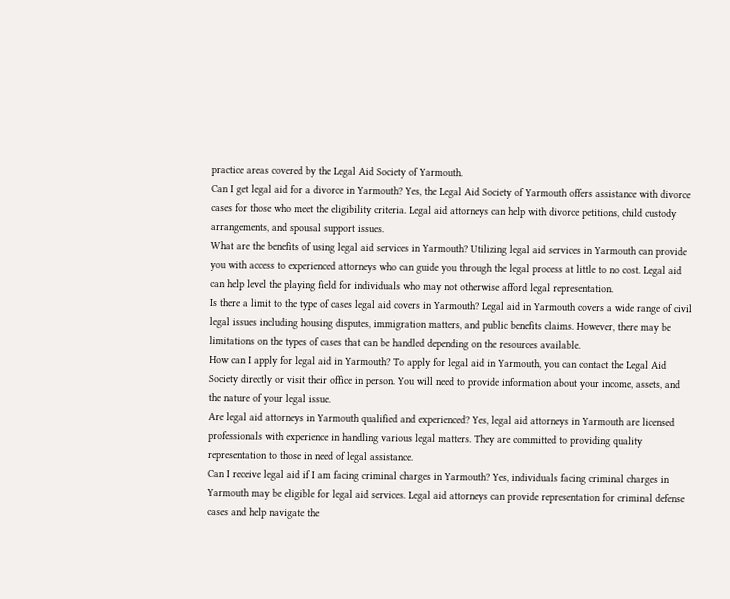practice areas covered by the Legal Aid Society of Yarmouth.
Can I get legal aid for a divorce in Yarmouth? Yes, the Legal Aid Society of Yarmouth offers assistance with divorce cases for those who meet the eligibility criteria. Legal aid attorneys can help with divorce petitions, child custody arrangements, and spousal support issues.
What are the benefits of using legal aid services in Yarmouth? Utilizing legal aid services in Yarmouth can provide you with access to experienced attorneys who can guide you through the legal process at little to no cost. Legal aid can help level the playing field for individuals who may not otherwise afford legal representation.
Is there a limit to the type of cases legal aid covers in Yarmouth? Legal aid in Yarmouth covers a wide range of civil legal issues including housing disputes, immigration matters, and public benefits claims. However, there may be limitations on the types of cases that can be handled depending on the resources available.
How can I apply for legal aid in Yarmouth? To apply for legal aid in Yarmouth, you can contact the Legal Aid Society directly or visit their office in person. You will need to provide information about your income, assets, and the nature of your legal issue.
Are legal aid attorneys in Yarmouth qualified and experienced? Yes, legal aid attorneys in Yarmouth are licensed professionals with experience in handling various legal matters. They are committed to providing quality representation to those in need of legal assistance.
Can I receive legal aid if I am facing criminal charges in Yarmouth? Yes, individuals facing criminal charges in Yarmouth may be eligible for legal aid services. Legal aid attorneys can provide representation for criminal defense cases and help navigate the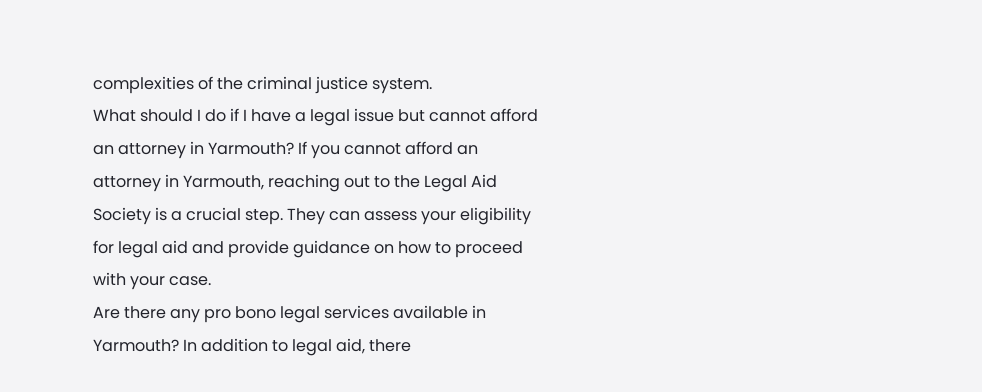complexities of the criminal justice system.
What should I do if I have a legal issue but cannot afford an attorney in Yarmouth? If you cannot afford an attorney in Yarmouth, reaching out to the Legal Aid Society is a crucial step. They can assess your eligibility for legal aid and provide guidance on how to proceed with your case.
Are there any pro bono legal services available in Yarmouth? In addition to legal aid, there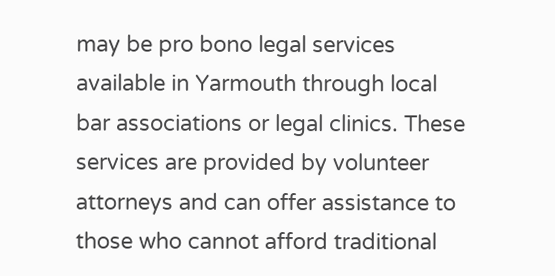may be pro bono legal services available in Yarmouth through local bar associations or legal clinics. These services are provided by volunteer attorneys and can offer assistance to those who cannot afford traditional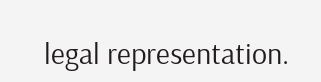legal representation.